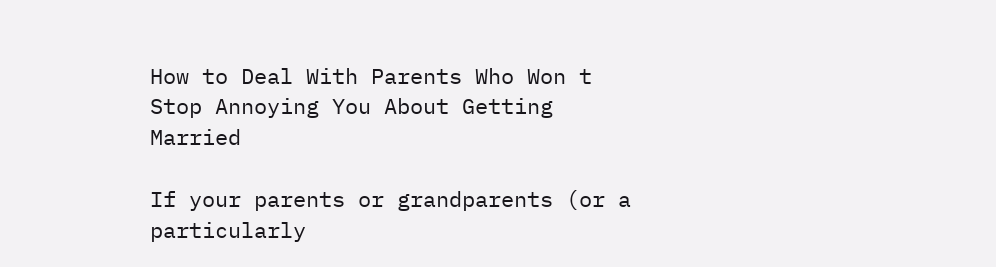How to Deal With Parents Who Won t Stop Annoying You About Getting Married

If your parents or grandparents (or a particularly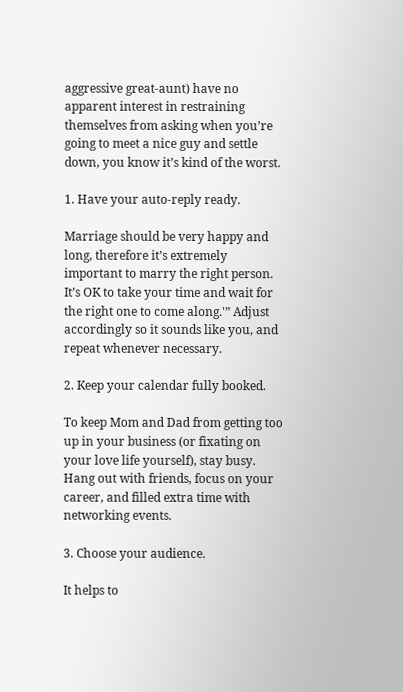aggressive great-aunt) have no apparent interest in restraining themselves from asking when you’re going to meet a nice guy and settle down, you know it’s kind of the worst.

1. Have your auto-reply ready.

Marriage should be very happy and long, therefore it’s extremely important to marry the right person. It’s OK to take your time and wait for the right one to come along.'” Adjust accordingly so it sounds like you, and repeat whenever necessary.

2. Keep your calendar fully booked.

To keep Mom and Dad from getting too up in your business (or fixating on your love life yourself), stay busy. Hang out with friends, focus on your career, and filled extra time with networking events.

3. Choose your audience.

It helps to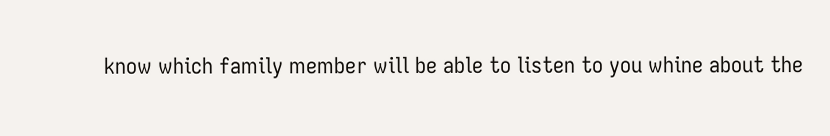know which family member will be able to listen to you whine about the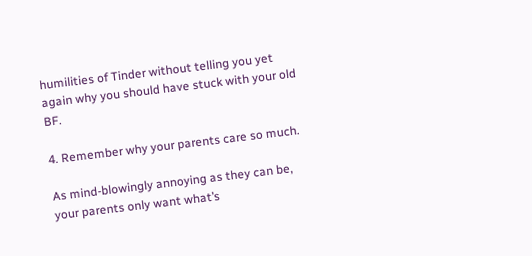humilities of Tinder without telling you yet again why you should have stuck with your old BF.

4. Remember why your parents care so much.

As mind-blowingly annoying as they can be, your parents only want what’s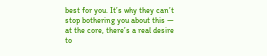best for you. It’s why they can’t stop bothering you about this — at the core, there’s a real desire to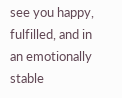see you happy, fulfilled, and in an emotionally stable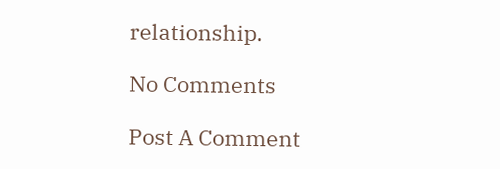relationship.

No Comments

Post A Comment